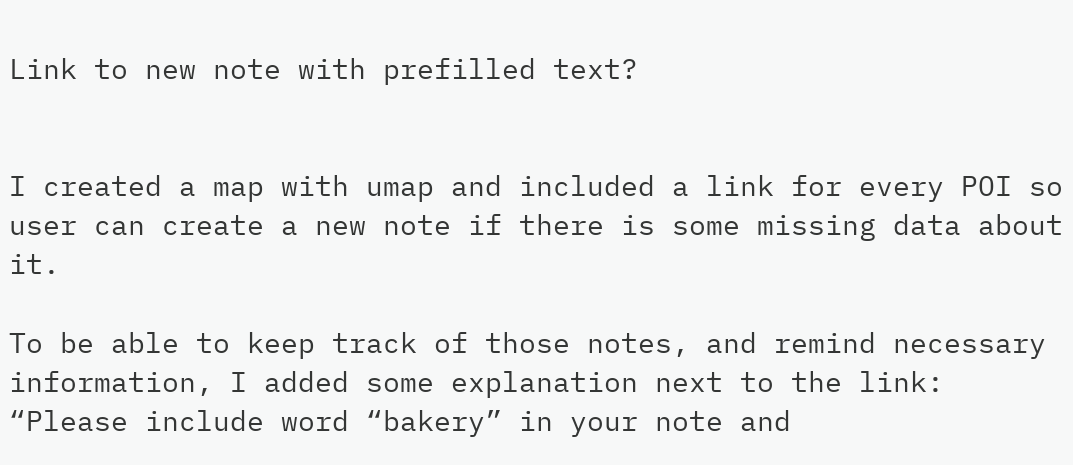Link to new note with prefilled text?


I created a map with umap and included a link for every POI so user can create a new note if there is some missing data about it.

To be able to keep track of those notes, and remind necessary information, I added some explanation next to the link: “Please include word “bakery” in your note and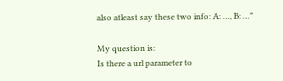also atleast say these two info: A: …, B: …”

My question is:
Is there a url parameter to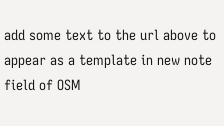add some text to the url above to appear as a template in new note field of OSM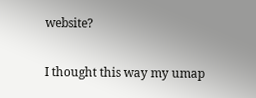website?

I thought this way my umap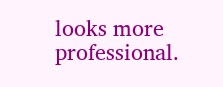looks more professional.